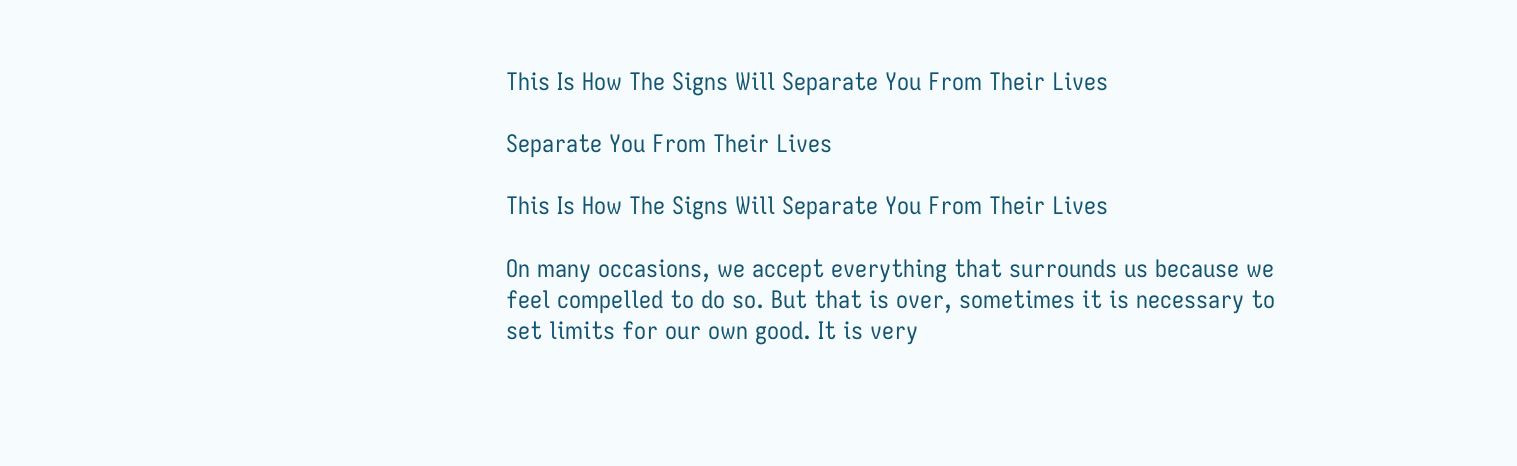This Is How The Signs Will Separate You From Their Lives

Separate You From Their Lives

This Is How The Signs Will Separate You From Their Lives

On many occasions, we accept everything that surrounds us because we feel compelled to do so. But that is over, sometimes it is necessary to set limits for our own good. It is very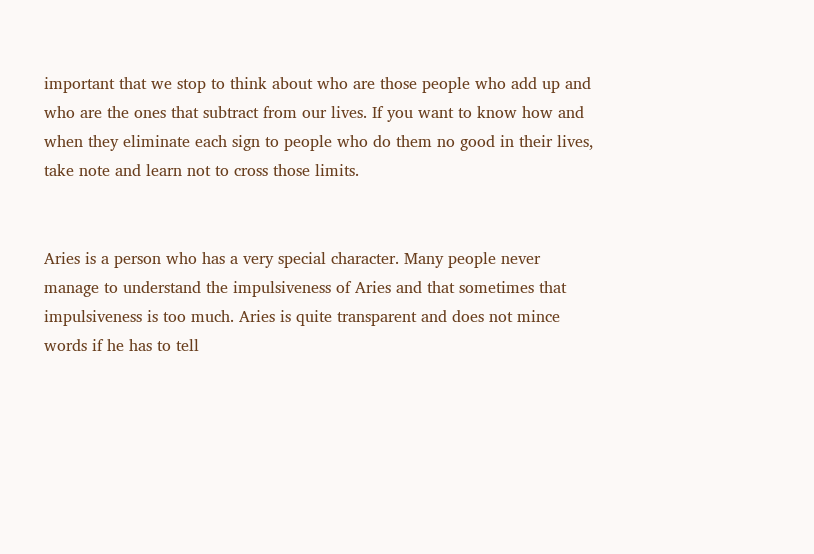important that we stop to think about who are those people who add up and who are the ones that subtract from our lives. If you want to know how and when they eliminate each sign to people who do them no good in their lives, take note and learn not to cross those limits.


Aries is a person who has a very special character. Many people never manage to understand the impulsiveness of Aries and that sometimes that impulsiveness is too much. Aries is quite transparent and does not mince words if he has to tell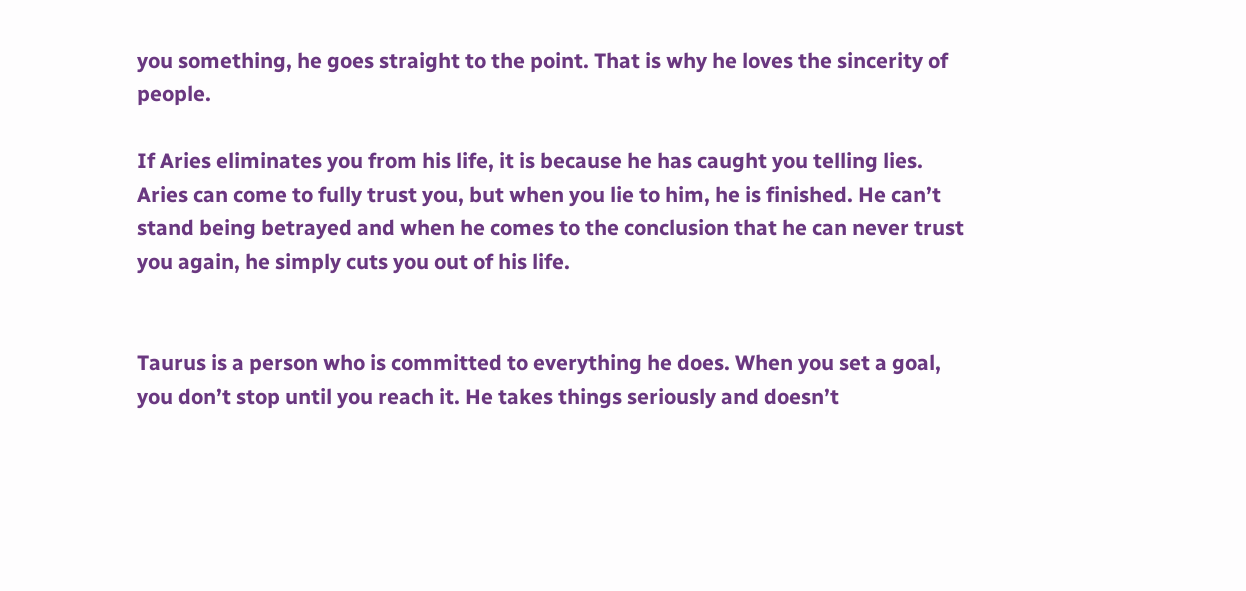you something, he goes straight to the point. That is why he loves the sincerity of people.

If Aries eliminates you from his life, it is because he has caught you telling lies. Aries can come to fully trust you, but when you lie to him, he is finished. He can’t stand being betrayed and when he comes to the conclusion that he can never trust you again, he simply cuts you out of his life.


Taurus is a person who is committed to everything he does. When you set a goal, you don’t stop until you reach it. He takes things seriously and doesn’t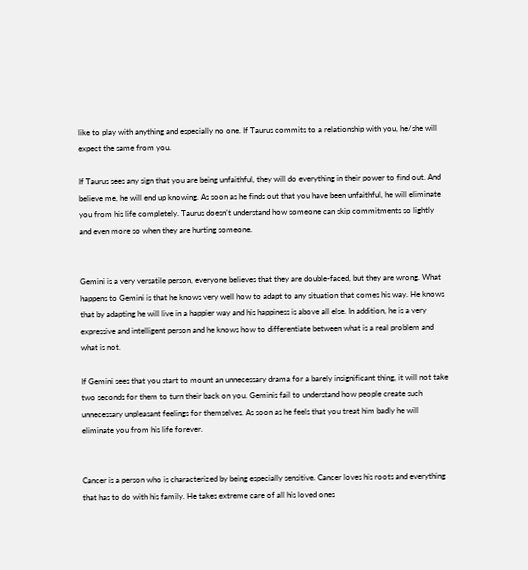like to play with anything and especially no one. If Taurus commits to a relationship with you, he/she will expect the same from you.

If Taurus sees any sign that you are being unfaithful, they will do everything in their power to find out. And believe me, he will end up knowing. As soon as he finds out that you have been unfaithful, he will eliminate you from his life completely. Taurus doesn’t understand how someone can skip commitments so lightly and even more so when they are hurting someone.


Gemini is a very versatile person, everyone believes that they are double-faced, but they are wrong. What happens to Gemini is that he knows very well how to adapt to any situation that comes his way. He knows that by adapting he will live in a happier way and his happiness is above all else. In addition, he is a very expressive and intelligent person and he knows how to differentiate between what is a real problem and what is not.

If Gemini sees that you start to mount an unnecessary drama for a barely insignificant thing, it will not take two seconds for them to turn their back on you. Geminis fail to understand how people create such unnecessary unpleasant feelings for themselves. As soon as he feels that you treat him badly he will eliminate you from his life forever.


Cancer is a person who is characterized by being especially sensitive. Cancer loves his roots and everything that has to do with his family. He takes extreme care of all his loved ones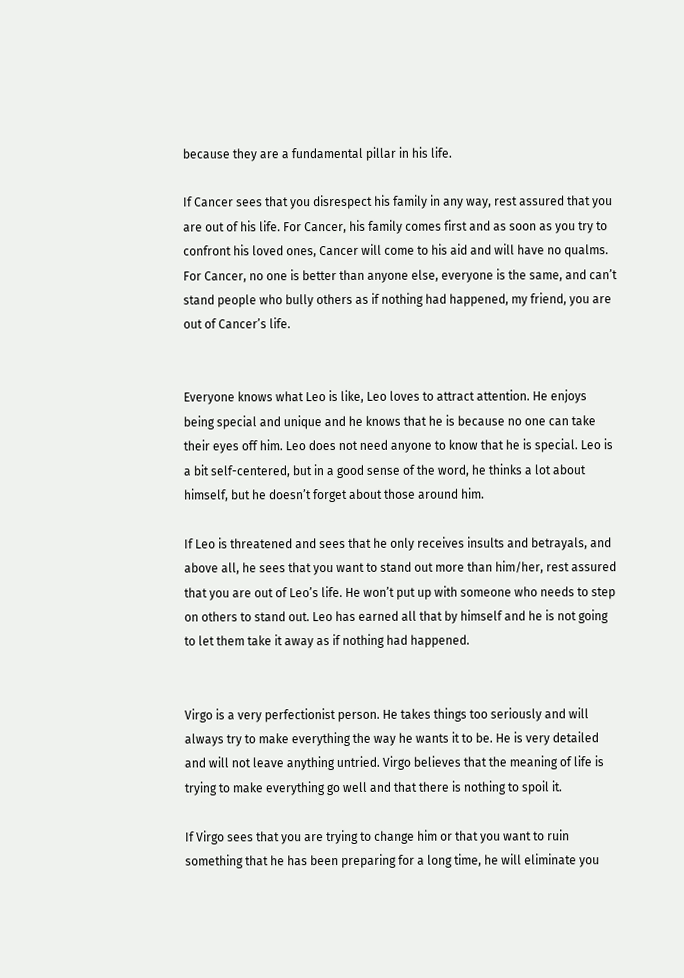because they are a fundamental pillar in his life.

If Cancer sees that you disrespect his family in any way, rest assured that you are out of his life. For Cancer, his family comes first and as soon as you try to confront his loved ones, Cancer will come to his aid and will have no qualms. For Cancer, no one is better than anyone else, everyone is the same, and can’t stand people who bully others as if nothing had happened, my friend, you are out of Cancer’s life.


Everyone knows what Leo is like, Leo loves to attract attention. He enjoys being special and unique and he knows that he is because no one can take their eyes off him. Leo does not need anyone to know that he is special. Leo is a bit self-centered, but in a good sense of the word, he thinks a lot about himself, but he doesn’t forget about those around him.

If Leo is threatened and sees that he only receives insults and betrayals, and above all, he sees that you want to stand out more than him/her, rest assured that you are out of Leo’s life. He won’t put up with someone who needs to step on others to stand out. Leo has earned all that by himself and he is not going to let them take it away as if nothing had happened.


Virgo is a very perfectionist person. He takes things too seriously and will always try to make everything the way he wants it to be. He is very detailed and will not leave anything untried. Virgo believes that the meaning of life is trying to make everything go well and that there is nothing to spoil it.

If Virgo sees that you are trying to change him or that you want to ruin something that he has been preparing for a long time, he will eliminate you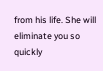from his life. She will eliminate you so quickly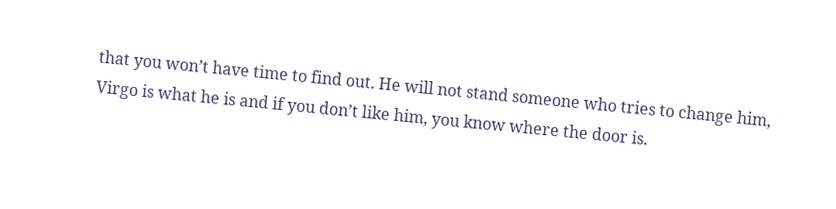that you won’t have time to find out. He will not stand someone who tries to change him, Virgo is what he is and if you don’t like him, you know where the door is.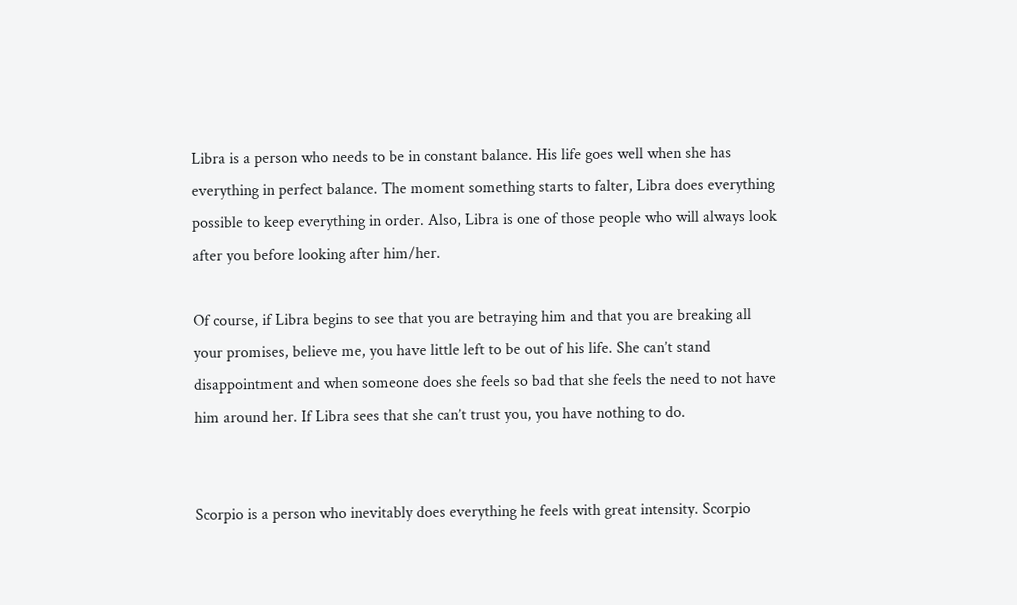Libra is a person who needs to be in constant balance. His life goes well when she has everything in perfect balance. The moment something starts to falter, Libra does everything possible to keep everything in order. Also, Libra is one of those people who will always look after you before looking after him/her.

Of course, if Libra begins to see that you are betraying him and that you are breaking all your promises, believe me, you have little left to be out of his life. She can’t stand disappointment and when someone does she feels so bad that she feels the need to not have him around her. If Libra sees that she can’t trust you, you have nothing to do.


Scorpio is a person who inevitably does everything he feels with great intensity. Scorpio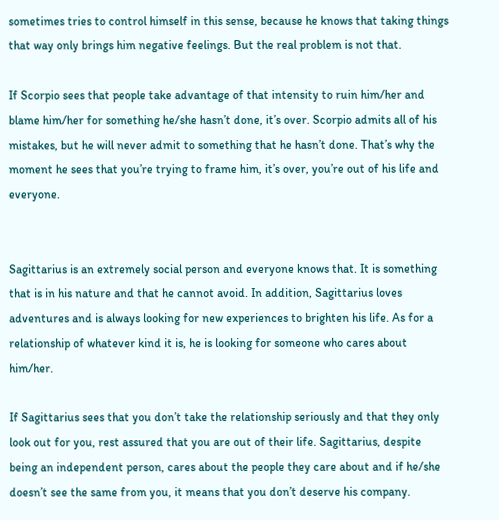sometimes tries to control himself in this sense, because he knows that taking things that way only brings him negative feelings. But the real problem is not that.

If Scorpio sees that people take advantage of that intensity to ruin him/her and blame him/her for something he/she hasn’t done, it’s over. Scorpio admits all of his mistakes, but he will never admit to something that he hasn’t done. That’s why the moment he sees that you’re trying to frame him, it’s over, you’re out of his life and everyone.


Sagittarius is an extremely social person and everyone knows that. It is something that is in his nature and that he cannot avoid. In addition, Sagittarius loves adventures and is always looking for new experiences to brighten his life. As for a relationship of whatever kind it is, he is looking for someone who cares about him/her.

If Sagittarius sees that you don’t take the relationship seriously and that they only look out for you, rest assured that you are out of their life. Sagittarius, despite being an independent person, cares about the people they care about and if he/she doesn’t see the same from you, it means that you don’t deserve his company.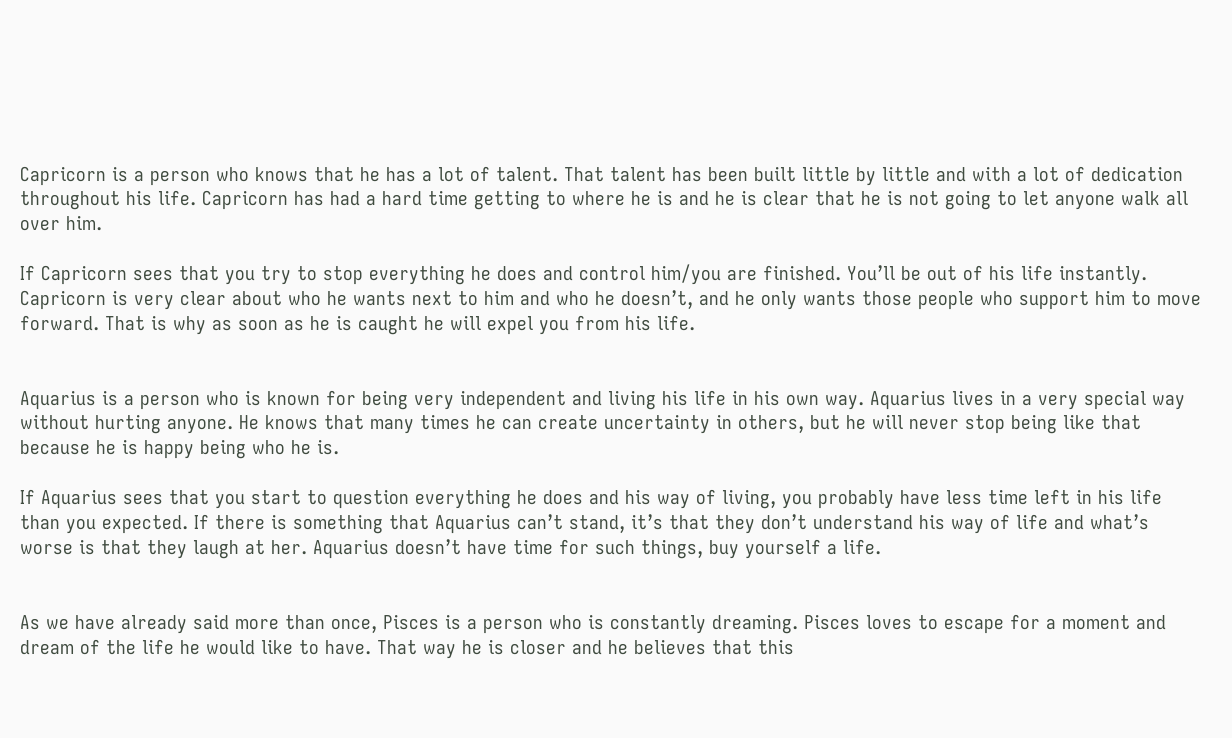Capricorn is a person who knows that he has a lot of talent. That talent has been built little by little and with a lot of dedication throughout his life. Capricorn has had a hard time getting to where he is and he is clear that he is not going to let anyone walk all over him.

If Capricorn sees that you try to stop everything he does and control him/you are finished. You’ll be out of his life instantly. Capricorn is very clear about who he wants next to him and who he doesn’t, and he only wants those people who support him to move forward. That is why as soon as he is caught he will expel you from his life.


Aquarius is a person who is known for being very independent and living his life in his own way. Aquarius lives in a very special way without hurting anyone. He knows that many times he can create uncertainty in others, but he will never stop being like that because he is happy being who he is.

If Aquarius sees that you start to question everything he does and his way of living, you probably have less time left in his life than you expected. If there is something that Aquarius can’t stand, it’s that they don’t understand his way of life and what’s worse is that they laugh at her. Aquarius doesn’t have time for such things, buy yourself a life.


As we have already said more than once, Pisces is a person who is constantly dreaming. Pisces loves to escape for a moment and dream of the life he would like to have. That way he is closer and he believes that this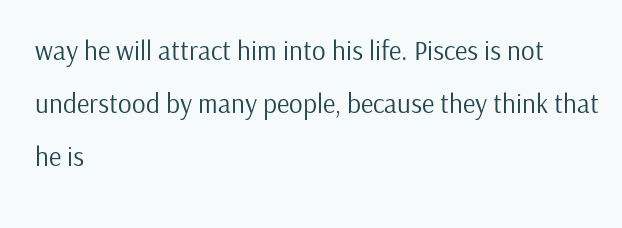way he will attract him into his life. Pisces is not understood by many people, because they think that he is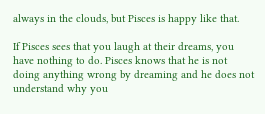always in the clouds, but Pisces is happy like that.

If Pisces sees that you laugh at their dreams, you have nothing to do. Pisces knows that he is not doing anything wrong by dreaming and he does not understand why you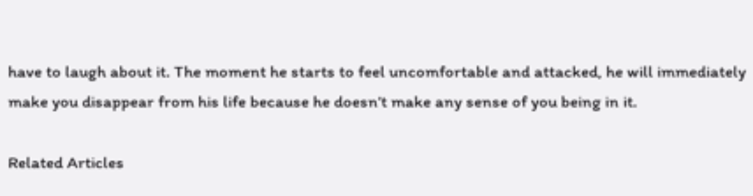have to laugh about it. The moment he starts to feel uncomfortable and attacked, he will immediately make you disappear from his life because he doesn’t make any sense of you being in it.

Related Articles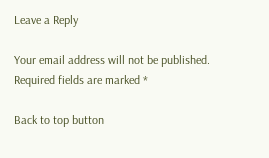Leave a Reply

Your email address will not be published. Required fields are marked *

Back to top button